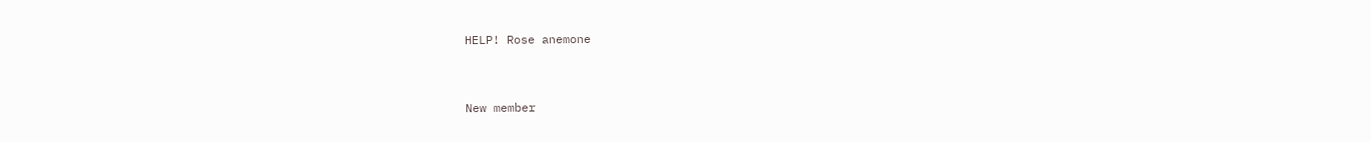HELP! Rose anemone


New member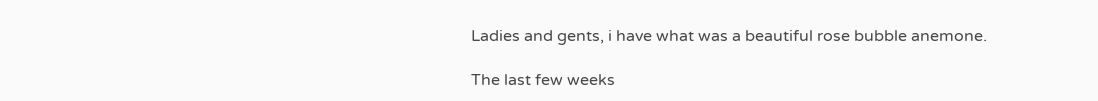Ladies and gents, i have what was a beautiful rose bubble anemone.

The last few weeks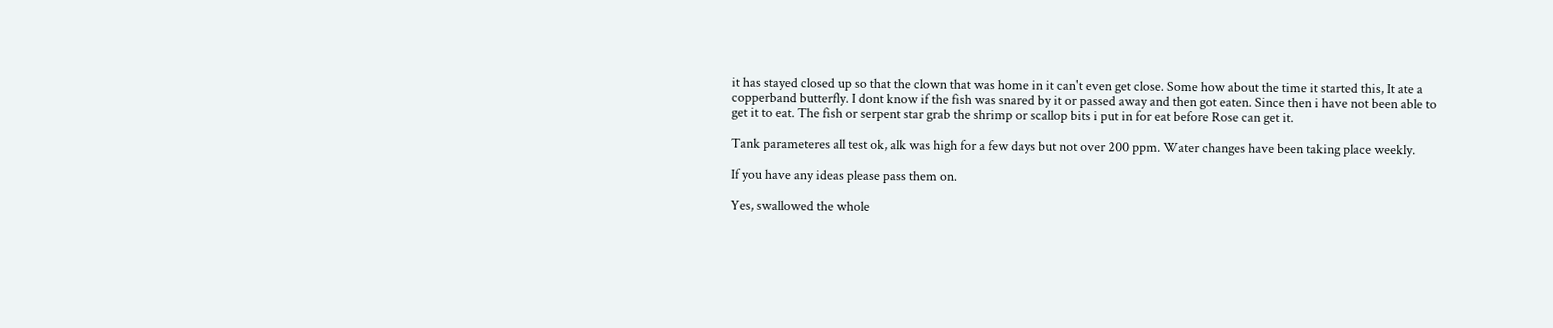it has stayed closed up so that the clown that was home in it can't even get close. Some how about the time it started this, It ate a copperband butterfly. I dont know if the fish was snared by it or passed away and then got eaten. Since then i have not been able to get it to eat. The fish or serpent star grab the shrimp or scallop bits i put in for eat before Rose can get it.

Tank parameteres all test ok, alk was high for a few days but not over 200 ppm. Water changes have been taking place weekly.

If you have any ideas please pass them on.

Yes, swallowed the whole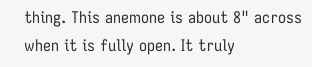thing. This anemone is about 8" across when it is fully open. It truly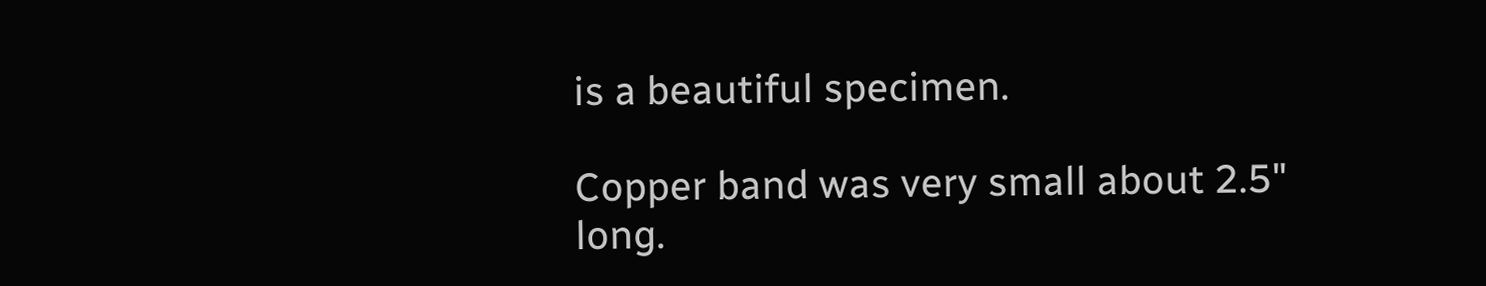is a beautiful specimen.

Copper band was very small about 2.5" long.